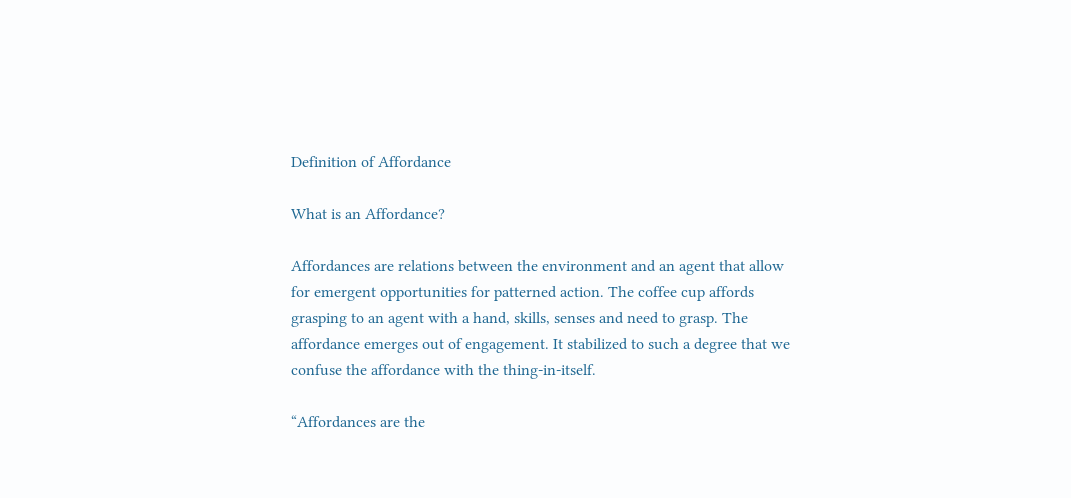Definition of Affordance

What is an Affordance?

Affordances are relations between the environment and an agent that allow for emergent opportunities for patterned action. The coffee cup affords grasping to an agent with a hand, skills, senses and need to grasp. The affordance emerges out of engagement. It stabilized to such a degree that we confuse the affordance with the thing-in-itself.

“Affordances are the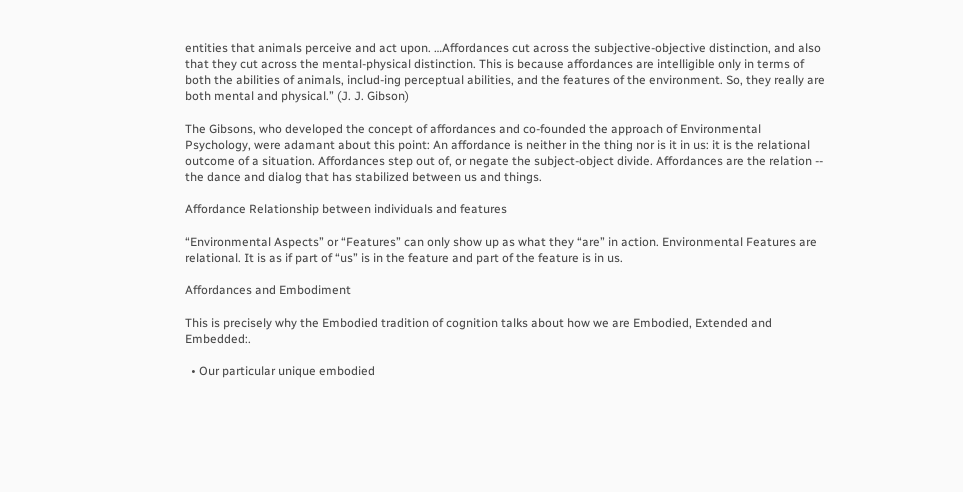entities that animals perceive and act upon. …Affordances cut across the subjective-objective distinction, and also that they cut across the mental-physical distinction. This is because affordances are intelligible only in terms of both the abilities of animals, includ-ing perceptual abilities, and the features of the environment. So, they really are both mental and physical.” (J. J. Gibson)

The Gibsons, who developed the concept of affordances and co-founded the approach of Environmental Psychology, were adamant about this point: An affordance is neither in the thing nor is it in us: it is the relational outcome of a situation. Affordances step out of, or negate the subject-object divide. Affordances are the relation -- the dance and dialog that has stabilized between us and things.

Affordance Relationship between individuals and features

“Environmental Aspects” or “Features” can only show up as what they “are” in action. Environmental Features are relational. It is as if part of “us” is in the feature and part of the feature is in us.

Affordances and Embodiment

This is precisely why the Embodied tradition of cognition talks about how we are Embodied, Extended and Embedded:.

  • Our particular unique embodied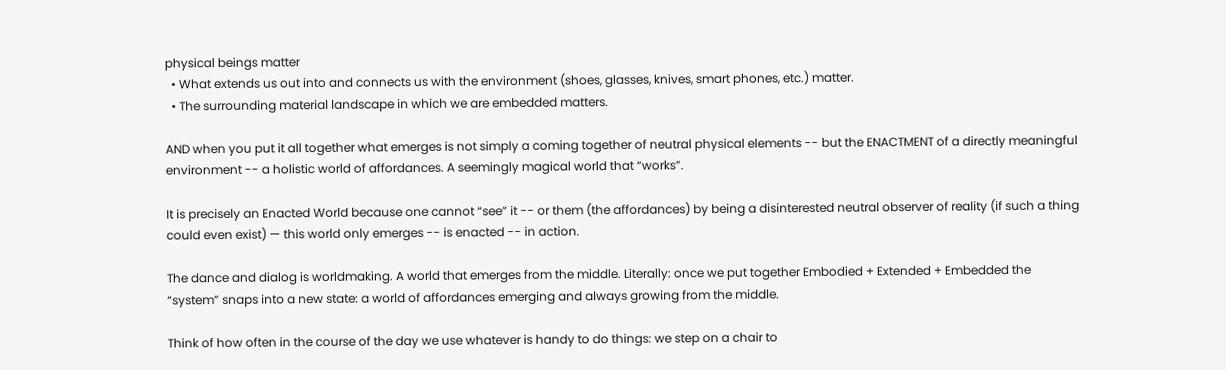physical beings matter
  • What extends us out into and connects us with the environment (shoes, glasses, knives, smart phones, etc.) matter.
  • The surrounding material landscape in which we are embedded matters.

AND when you put it all together what emerges is not simply a coming together of neutral physical elements -- but the ENACTMENT of a directly meaningful environment -- a holistic world of affordances. A seemingly magical world that “works”.

It is precisely an Enacted World because one cannot “see” it -- or them (the affordances) by being a disinterested neutral observer of reality (if such a thing could even exist) — this world only emerges -- is enacted -- in action.

The dance and dialog is worldmaking. A world that emerges from the middle. Literally: once we put together Embodied + Extended + Embedded the “system” snaps into a new state: a world of affordances emerging and always growing from the middle.

Think of how often in the course of the day we use whatever is handy to do things: we step on a chair to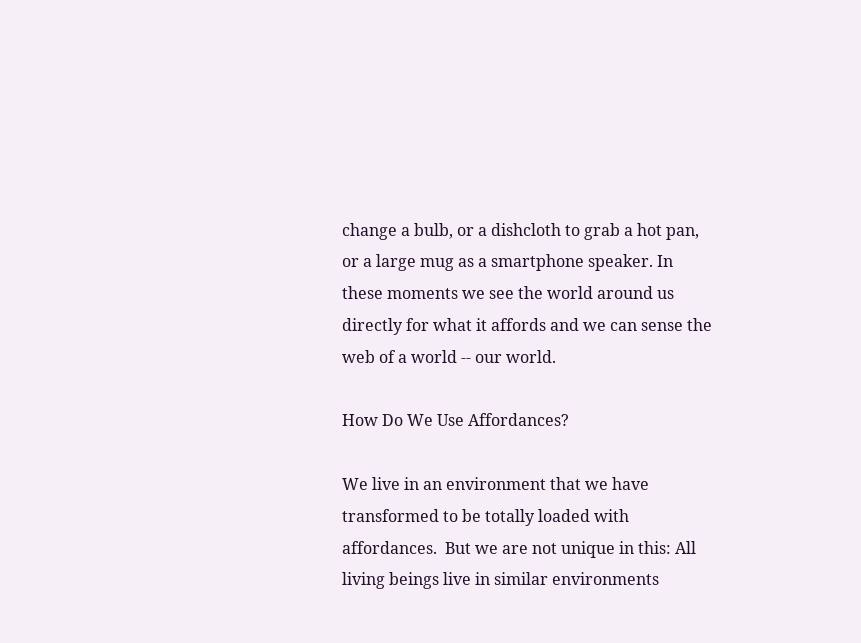change a bulb, or a dishcloth to grab a hot pan, or a large mug as a smartphone speaker. In these moments we see the world around us directly for what it affords and we can sense the web of a world -- our world.

How Do We Use Affordances?

We live in an environment that we have transformed to be totally loaded with affordances.  But we are not unique in this: All living beings live in similar environments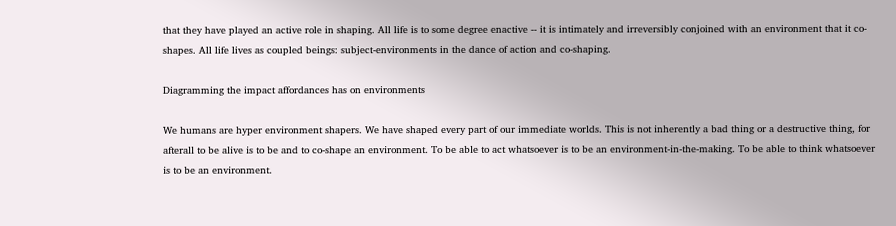that they have played an active role in shaping. All life is to some degree enactive -- it is intimately and irreversibly conjoined with an environment that it co-shapes. All life lives as coupled beings: subject-environments in the dance of action and co-shaping.

Diagramming the impact affordances has on environments

We humans are hyper environment shapers. We have shaped every part of our immediate worlds. This is not inherently a bad thing or a destructive thing, for afterall to be alive is to be and to co-shape an environment. To be able to act whatsoever is to be an environment-in-the-making. To be able to think whatsoever is to be an environment.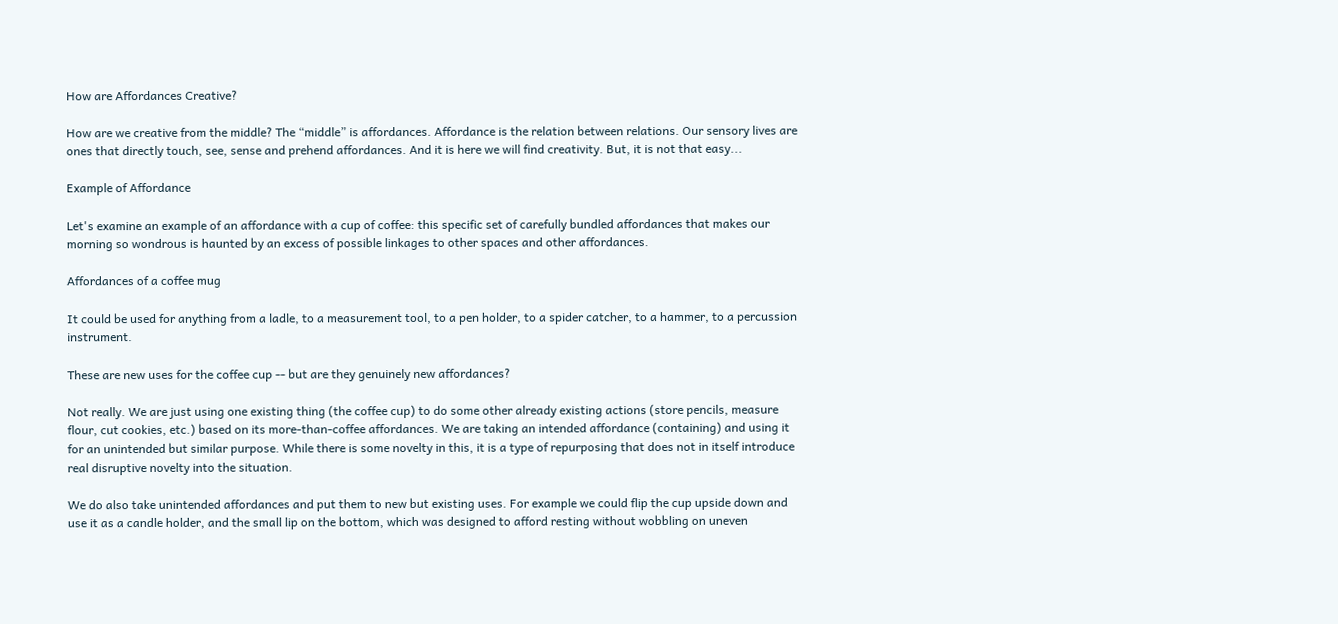How are Affordances Creative?

How are we creative from the middle? The “middle” is affordances. Affordance is the relation between relations. Our sensory lives are ones that directly touch, see, sense and prehend affordances. And it is here we will find creativity. But, it is not that easy...

Example of Affordance

Let's examine an example of an affordance with a cup of coffee: this specific set of carefully bundled affordances that makes our morning so wondrous is haunted by an excess of possible linkages to other spaces and other affordances.

Affordances of a coffee mug

It could be used for anything from a ladle, to a measurement tool, to a pen holder, to a spider catcher, to a hammer, to a percussion instrument.

These are new uses for the coffee cup -- but are they genuinely new affordances?

Not really. We are just using one existing thing (the coffee cup) to do some other already existing actions (store pencils, measure flour, cut cookies, etc.) based on its more-than-coffee affordances. We are taking an intended affordance (containing) and using it for an unintended but similar purpose. While there is some novelty in this, it is a type of repurposing that does not in itself introduce real disruptive novelty into the situation.

We do also take unintended affordances and put them to new but existing uses. For example we could flip the cup upside down and use it as a candle holder, and the small lip on the bottom, which was designed to afford resting without wobbling on uneven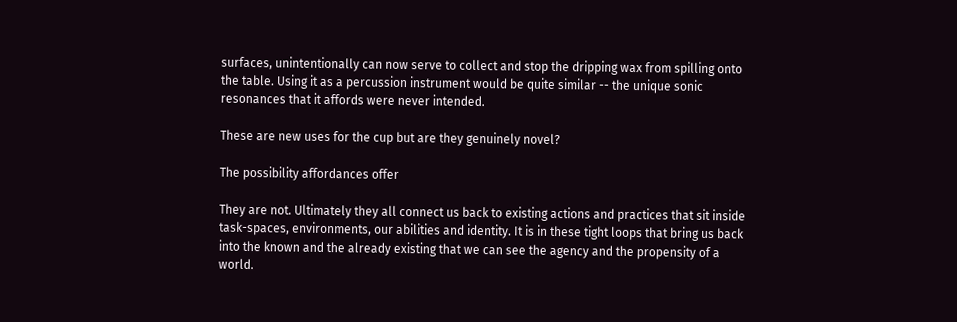surfaces, unintentionally can now serve to collect and stop the dripping wax from spilling onto the table. Using it as a percussion instrument would be quite similar -- the unique sonic resonances that it affords were never intended.

These are new uses for the cup but are they genuinely novel?

The possibility affordances offer

They are not. Ultimately they all connect us back to existing actions and practices that sit inside task-spaces, environments, our abilities and identity. It is in these tight loops that bring us back into the known and the already existing that we can see the agency and the propensity of a world.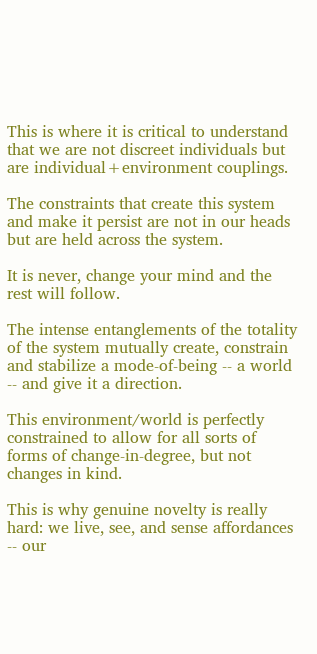This is where it is critical to understand that we are not discreet individuals but are individual+environment couplings.

The constraints that create this system and make it persist are not in our heads but are held across the system.

It is never, change your mind and the rest will follow.

The intense entanglements of the totality of the system mutually create, constrain and stabilize a mode-of-being -- a world -- and give it a direction.

This environment/world is perfectly constrained to allow for all sorts of forms of change-in-degree, but not changes in kind.

This is why genuine novelty is really hard: we live, see, and sense affordances -- our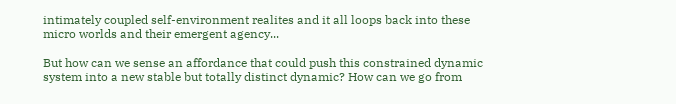intimately coupled self-environment realites and it all loops back into these micro worlds and their emergent agency...

But how can we sense an affordance that could push this constrained dynamic system into a new stable but totally distinct dynamic? How can we go from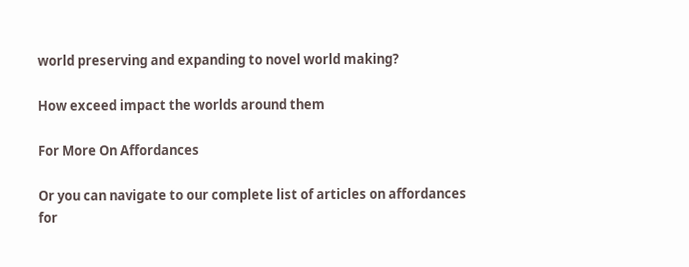world preserving and expanding to novel world making?

How exceed impact the worlds around them

For More On Affordances

Or you can navigate to our complete list of articles on affordances for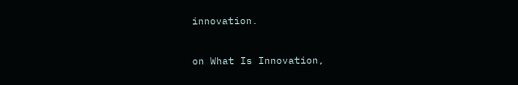innovation.

on What Is Innovation,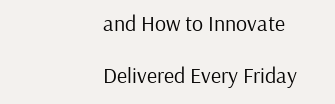and How to Innovate

Delivered Every Friday